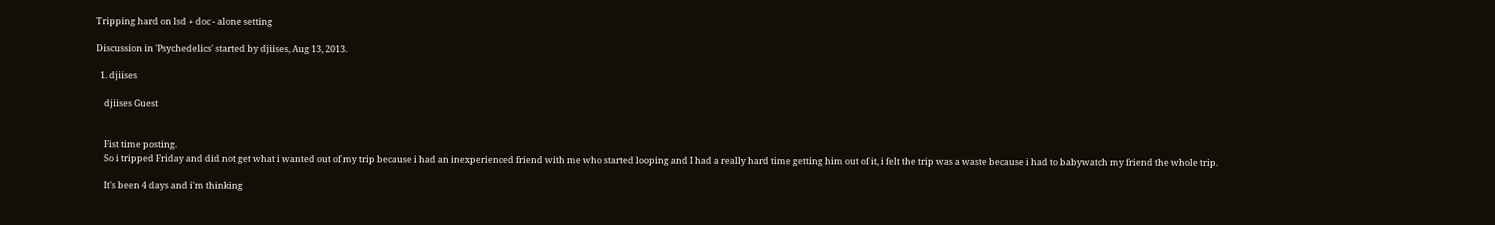Tripping hard on lsd + doc - alone setting

Discussion in 'Psychedelics' started by djiises, Aug 13, 2013.

  1. djiises

    djiises Guest


    Fist time posting.
    So i tripped Friday and did not get what i wanted out of my trip because i had an inexperienced friend with me who started looping and I had a really hard time getting him out of it, i felt the trip was a waste because i had to babywatch my friend the whole trip.

    It's been 4 days and i'm thinking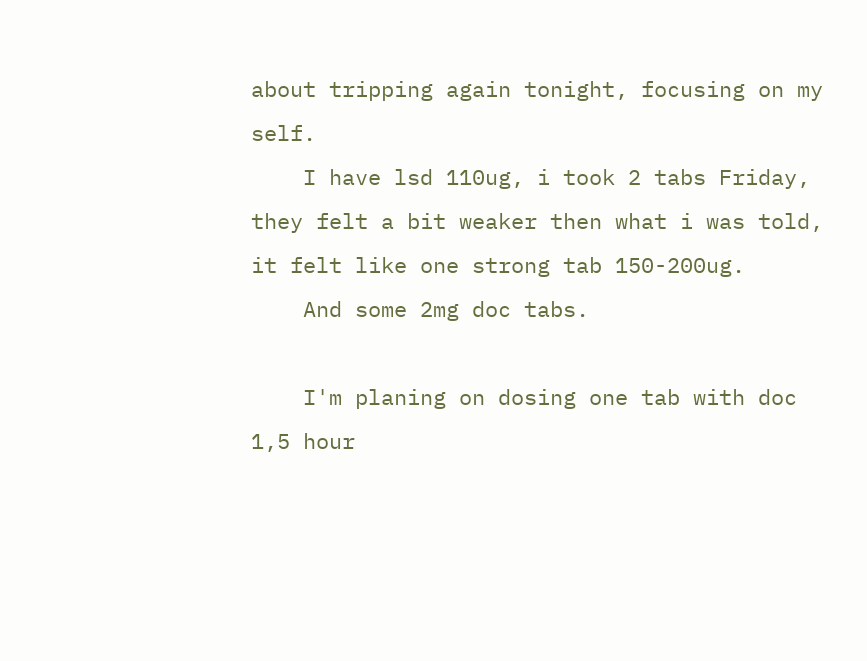about tripping again tonight, focusing on my self.
    I have lsd 110ug, i took 2 tabs Friday, they felt a bit weaker then what i was told, it felt like one strong tab 150-200ug.
    And some 2mg doc tabs.

    I'm planing on dosing one tab with doc 1,5 hour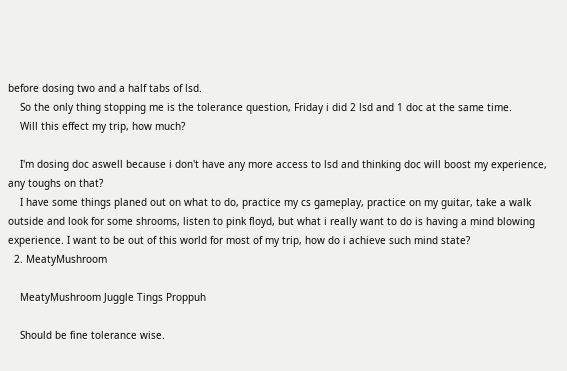before dosing two and a half tabs of lsd.
    So the only thing stopping me is the tolerance question, Friday i did 2 lsd and 1 doc at the same time.
    Will this effect my trip, how much?

    I'm dosing doc aswell because i don't have any more access to lsd and thinking doc will boost my experience, any toughs on that?
    I have some things planed out on what to do, practice my cs gameplay, practice on my guitar, take a walk outside and look for some shrooms, listen to pink floyd, but what i really want to do is having a mind blowing experience. I want to be out of this world for most of my trip, how do i achieve such mind state?
  2. MeatyMushroom

    MeatyMushroom Juggle Tings Proppuh

    Should be fine tolerance wise.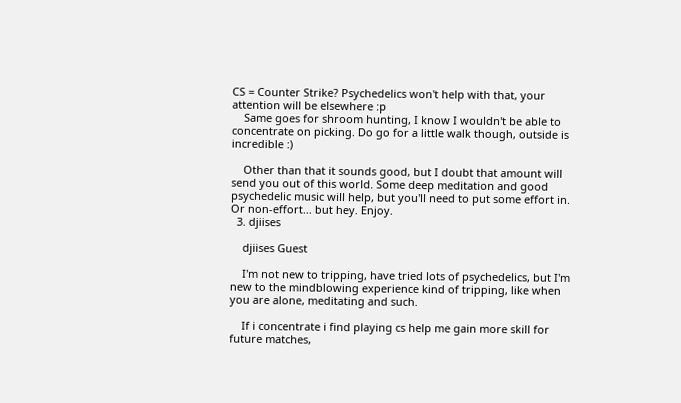CS = Counter Strike? Psychedelics won't help with that, your attention will be elsewhere :p
    Same goes for shroom hunting, I know I wouldn't be able to concentrate on picking. Do go for a little walk though, outside is incredible :)

    Other than that it sounds good, but I doubt that amount will send you out of this world. Some deep meditation and good psychedelic music will help, but you'll need to put some effort in. Or non-effort... but hey. Enjoy.
  3. djiises

    djiises Guest

    I'm not new to tripping, have tried lots of psychedelics, but I'm new to the mindblowing experience kind of tripping, like when you are alone, meditating and such.

    If i concentrate i find playing cs help me gain more skill for future matches,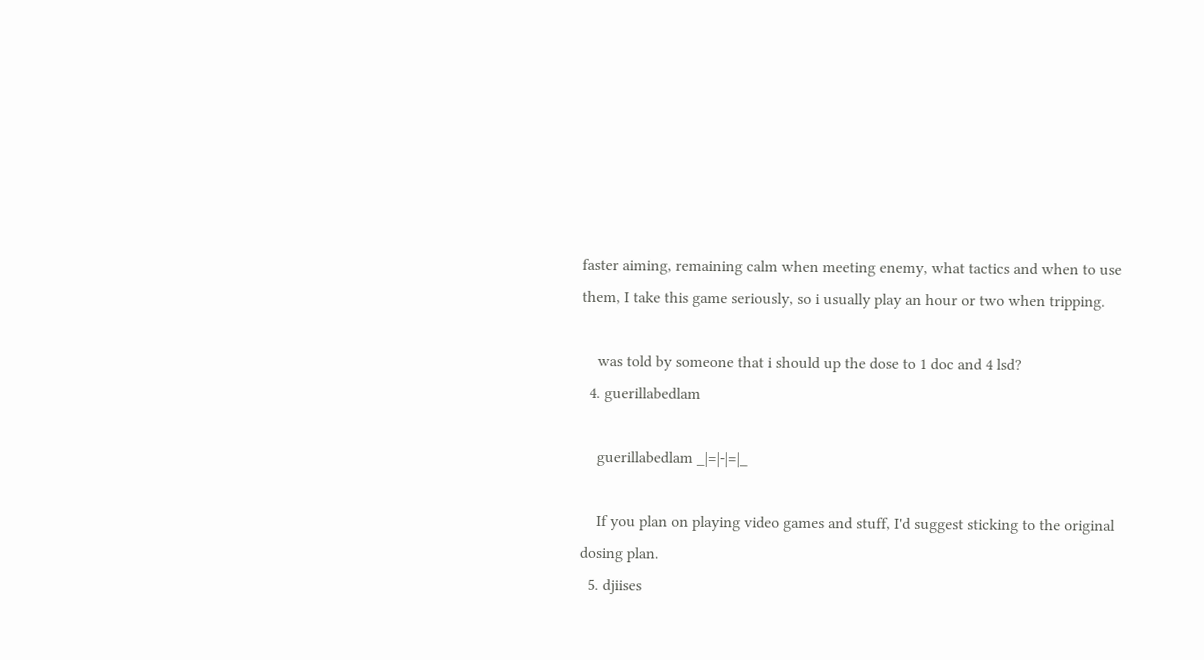faster aiming, remaining calm when meeting enemy, what tactics and when to use them, I take this game seriously, so i usually play an hour or two when tripping.

    was told by someone that i should up the dose to 1 doc and 4 lsd?
  4. guerillabedlam

    guerillabedlam _|=|-|=|_

    If you plan on playing video games and stuff, I'd suggest sticking to the original dosing plan.
  5. djiises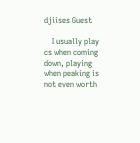djiises Guest

    I usually play cs when coming down, playing when peaking is not even worth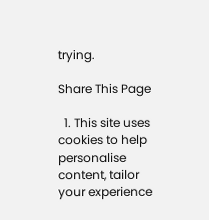trying.

Share This Page

  1. This site uses cookies to help personalise content, tailor your experience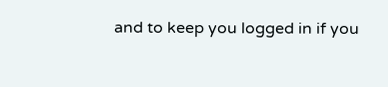and to keep you logged in if you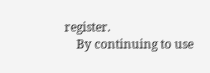register.
    By continuing to use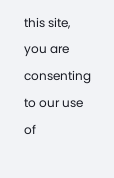this site, you are consenting to our use of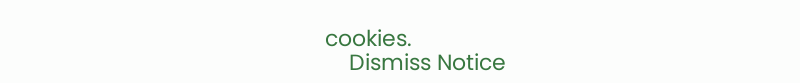cookies.
    Dismiss Notice